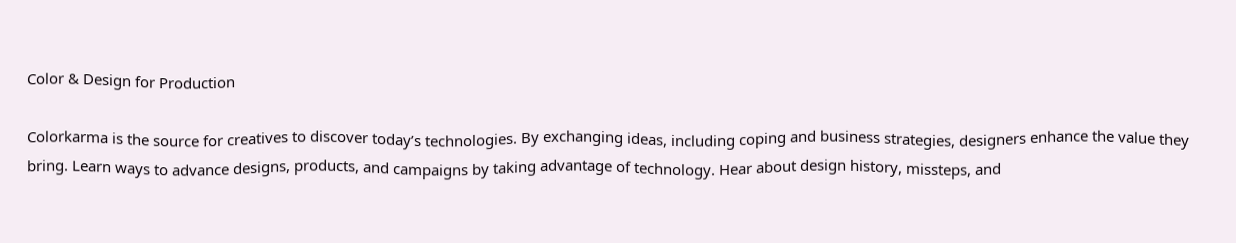Color & Design for Production

Colorkarma is the source for creatives to discover today’s technologies. By exchanging ideas, including coping and business strategies, designers enhance the value they bring. Learn ways to advance designs, products, and campaigns by taking advantage of technology. Hear about design history, missteps, and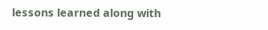lessons learned along with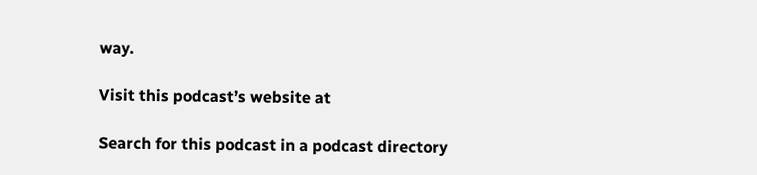way.

Visit this podcast’s website at

Search for this podcast in a podcast directory